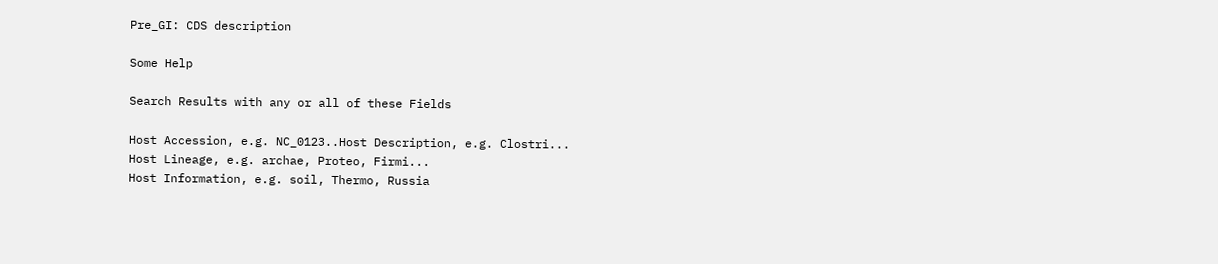Pre_GI: CDS description

Some Help

Search Results with any or all of these Fields

Host Accession, e.g. NC_0123..Host Description, e.g. Clostri...
Host Lineage, e.g. archae, Proteo, Firmi...
Host Information, e.g. soil, Thermo, Russia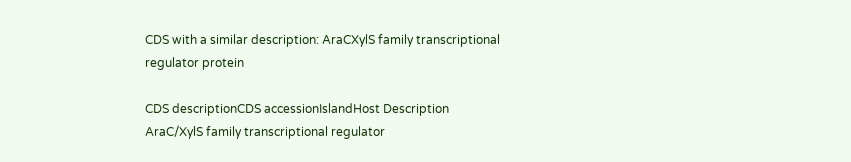CDS with a similar description: AraCXylS family transcriptional regulator protein

CDS descriptionCDS accessionIslandHost Description
AraC/XylS family transcriptional regulator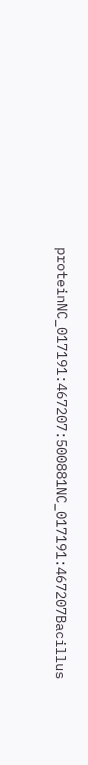proteinNC_017191:467207:500881NC_017191:467207Bacillus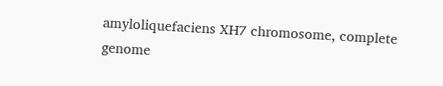amyloliquefaciens XH7 chromosome, complete genome